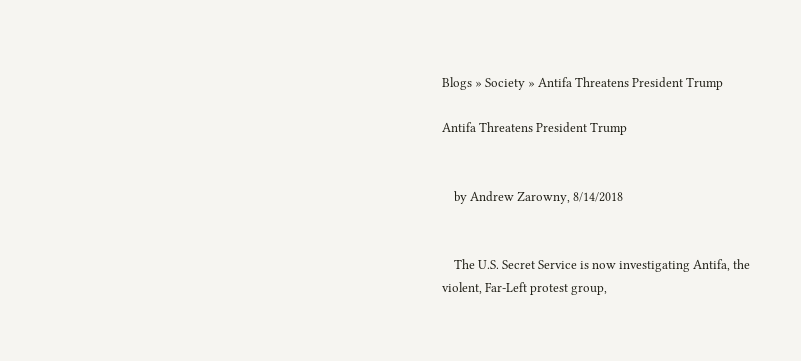Blogs » Society » Antifa Threatens President Trump

Antifa Threatens President Trump


    by Andrew Zarowny, 8/14/2018


    The U.S. Secret Service is now investigating Antifa, the violent, Far-Left protest group,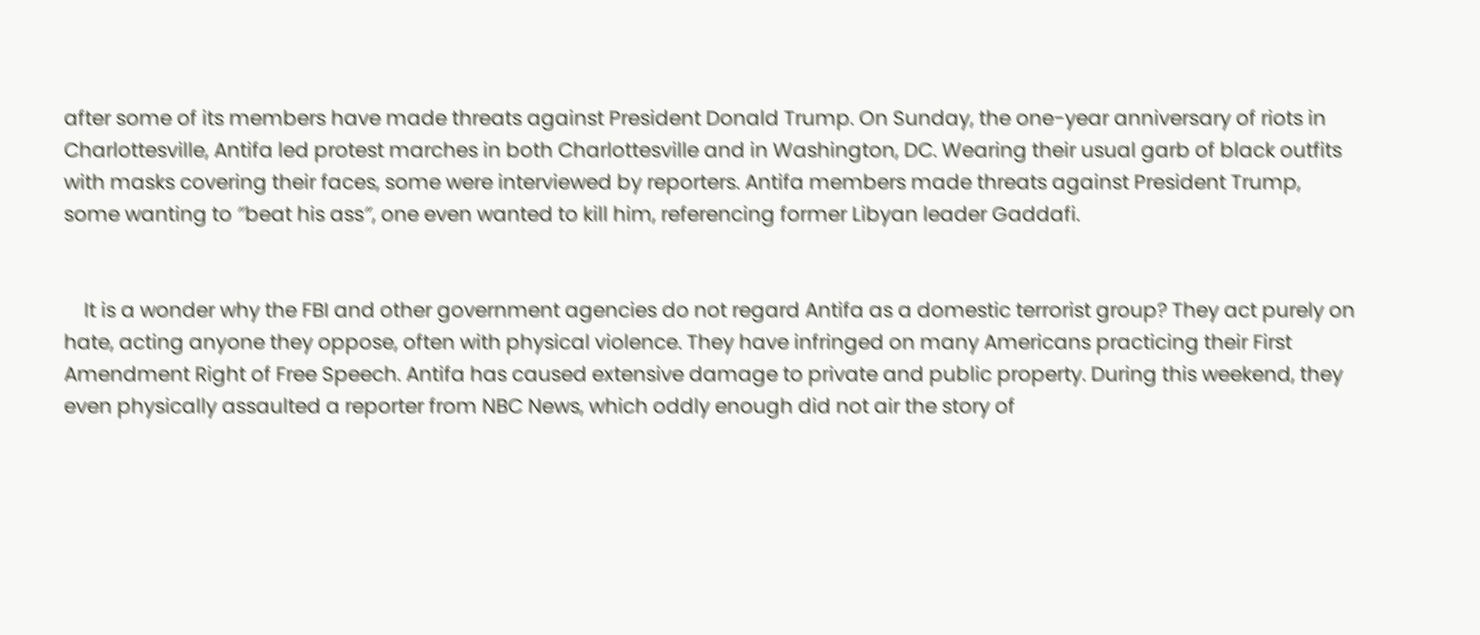after some of its members have made threats against President Donald Trump. On Sunday, the one-year anniversary of riots in Charlottesville, Antifa led protest marches in both Charlottesville and in Washington, DC. Wearing their usual garb of black outfits with masks covering their faces, some were interviewed by reporters. Antifa members made threats against President Trump, some wanting to ″beat his ass″, one even wanted to kill him, referencing former Libyan leader Gaddafi.


    It is a wonder why the FBI and other government agencies do not regard Antifa as a domestic terrorist group? They act purely on hate, acting anyone they oppose, often with physical violence. They have infringed on many Americans practicing their First Amendment Right of Free Speech. Antifa has caused extensive damage to private and public property. During this weekend, they even physically assaulted a reporter from NBC News, which oddly enough did not air the story of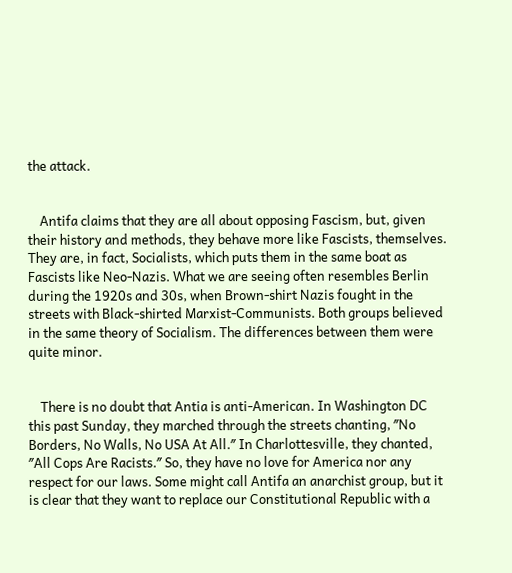the attack.


    Antifa claims that they are all about opposing Fascism, but, given their history and methods, they behave more like Fascists, themselves. They are, in fact, Socialists, which puts them in the same boat as Fascists like Neo-Nazis. What we are seeing often resembles Berlin during the 1920s and 30s, when Brown-shirt Nazis fought in the streets with Black-shirted Marxist-Communists. Both groups believed in the same theory of Socialism. The differences between them were quite minor.


    There is no doubt that Antia is anti-American. In Washington DC this past Sunday, they marched through the streets chanting, ″No Borders, No Walls, No USA At All.″ In Charlottesville, they chanted, ″All Cops Are Racists.″ So, they have no love for America nor any respect for our laws. Some might call Antifa an anarchist group, but it is clear that they want to replace our Constitutional Republic with a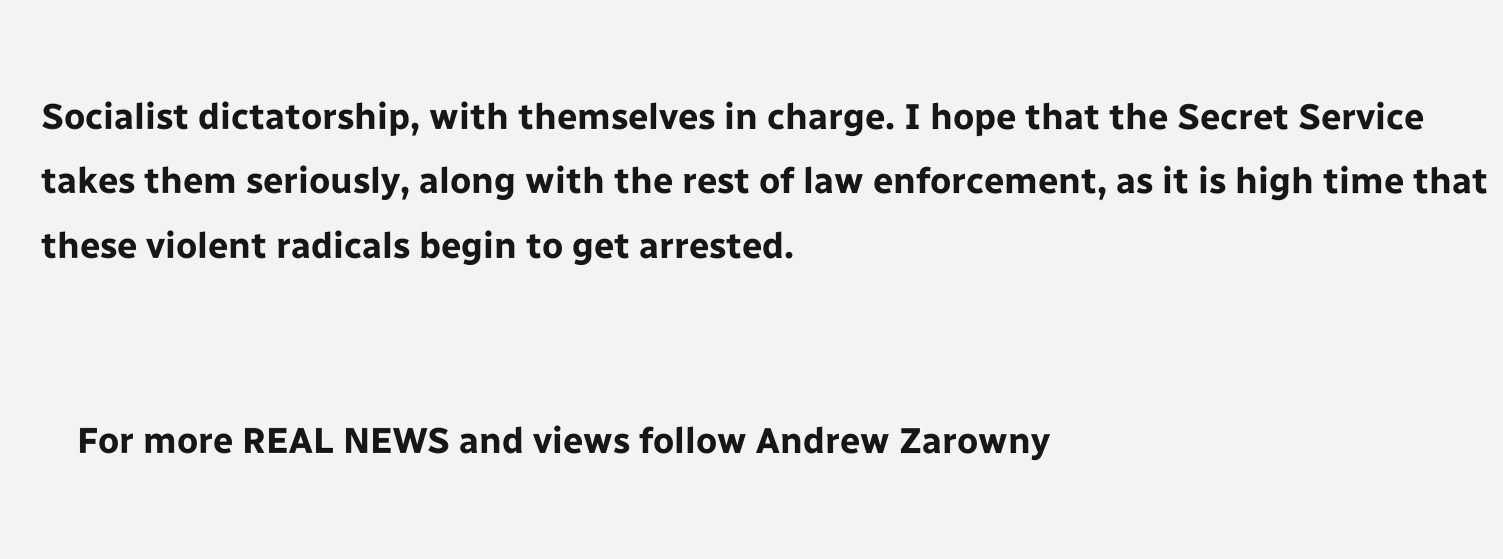Socialist dictatorship, with themselves in charge. I hope that the Secret Service takes them seriously, along with the rest of law enforcement, as it is high time that these violent radicals begin to get arrested.


    For more REAL NEWS and views follow Andrew Zarowny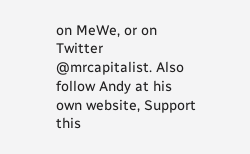on MeWe, or on Twitter @mrcapitalist. Also follow Andy at his own website, Support this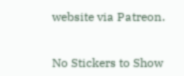website via Patreon.


No Stickers to Show